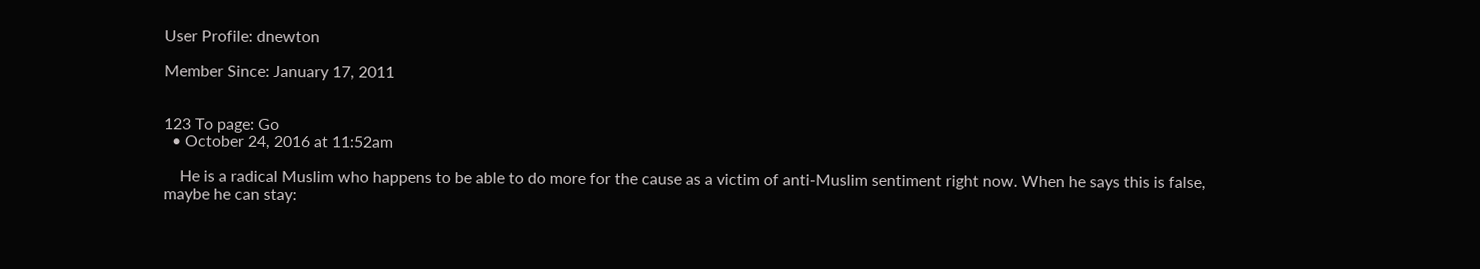User Profile: dnewton

Member Since: January 17, 2011


123 To page: Go
  • October 24, 2016 at 11:52am

    He is a radical Muslim who happens to be able to do more for the cause as a victim of anti-Muslim sentiment right now. When he says this is false, maybe he can stay: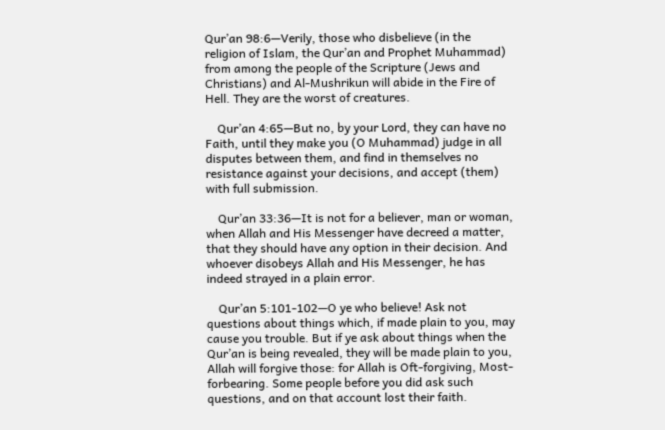Qur’an 98:6—Verily, those who disbelieve (in the religion of Islam, the Qur’an and Prophet Muhammad) from among the people of the Scripture (Jews and Christians) and Al-Mushrikun will abide in the Fire of Hell. They are the worst of creatures.

    Qur’an 4:65—But no, by your Lord, they can have no Faith, until they make you (O Muhammad) judge in all disputes between them, and find in themselves no resistance against your decisions, and accept (them) with full submission.

    Qur’an 33:36—It is not for a believer, man or woman, when Allah and His Messenger have decreed a matter, that they should have any option in their decision. And whoever disobeys Allah and His Messenger, he has indeed strayed in a plain error.

    Qur’an 5:101-102—O ye who believe! Ask not questions about things which, if made plain to you, may cause you trouble. But if ye ask about things when the Qur’an is being revealed, they will be made plain to you, Allah will forgive those: for Allah is Oft-forgiving, Most-forbearing. Some people before you did ask such questions, and on that account lost their faith.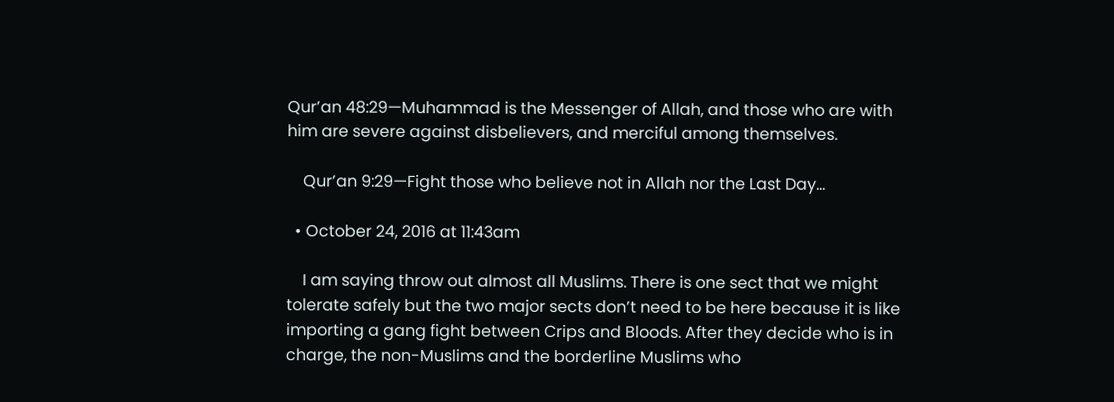Qur’an 48:29—Muhammad is the Messenger of Allah, and those who are with him are severe against disbelievers, and merciful among themselves.

    Qur’an 9:29—Fight those who believe not in Allah nor the Last Day…

  • October 24, 2016 at 11:43am

    I am saying throw out almost all Muslims. There is one sect that we might tolerate safely but the two major sects don’t need to be here because it is like importing a gang fight between Crips and Bloods. After they decide who is in charge, the non-Muslims and the borderline Muslims who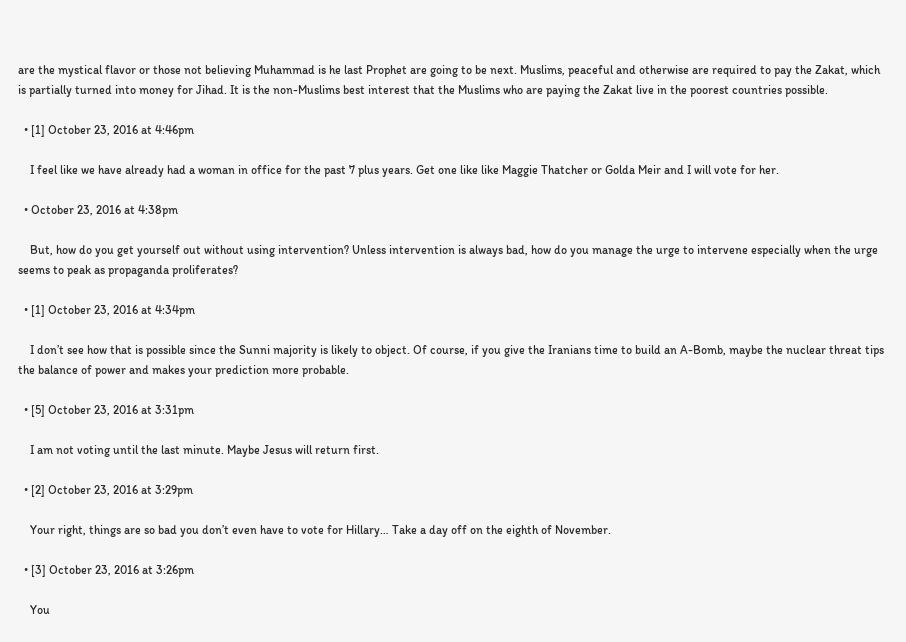are the mystical flavor or those not believing Muhammad is he last Prophet are going to be next. Muslims, peaceful and otherwise are required to pay the Zakat, which is partially turned into money for Jihad. It is the non-Muslims best interest that the Muslims who are paying the Zakat live in the poorest countries possible.

  • [1] October 23, 2016 at 4:46pm

    I feel like we have already had a woman in office for the past 7 plus years. Get one like like Maggie Thatcher or Golda Meir and I will vote for her.

  • October 23, 2016 at 4:38pm

    But, how do you get yourself out without using intervention? Unless intervention is always bad, how do you manage the urge to intervene especially when the urge seems to peak as propaganda proliferates?

  • [1] October 23, 2016 at 4:34pm

    I don’t see how that is possible since the Sunni majority is likely to object. Of course, if you give the Iranians time to build an A-Bomb, maybe the nuclear threat tips the balance of power and makes your prediction more probable.

  • [5] October 23, 2016 at 3:31pm

    I am not voting until the last minute. Maybe Jesus will return first.

  • [2] October 23, 2016 at 3:29pm

    Your right, things are so bad you don’t even have to vote for Hillary… Take a day off on the eighth of November.

  • [3] October 23, 2016 at 3:26pm

    You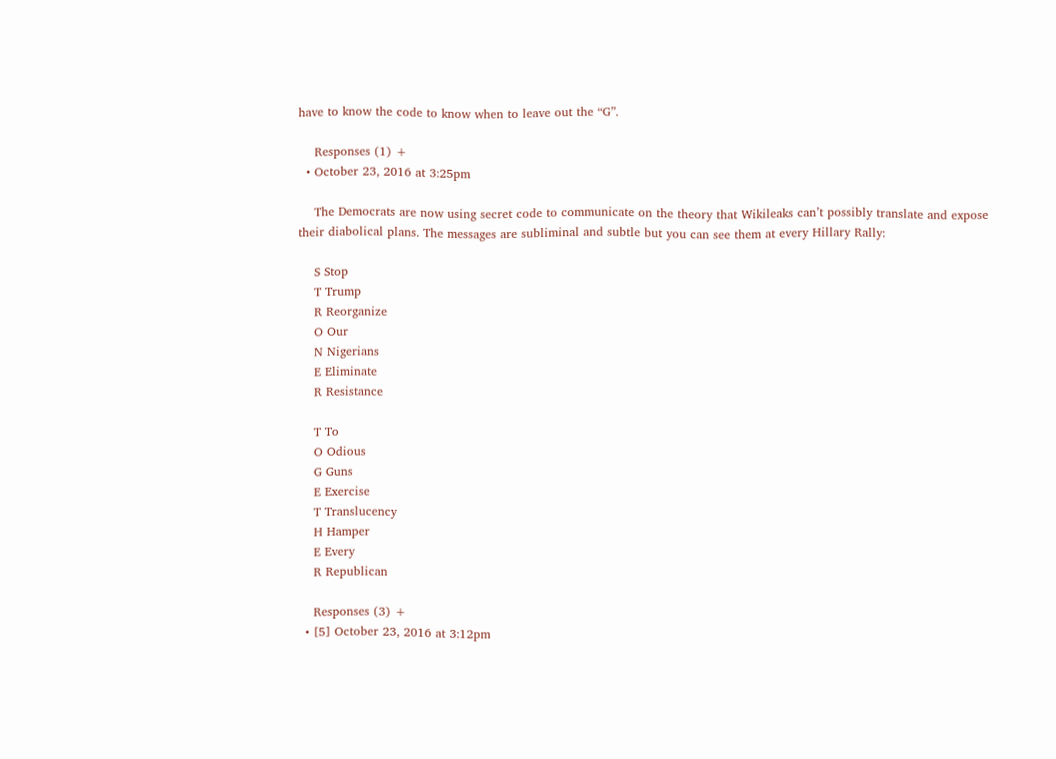have to know the code to know when to leave out the “G”.

    Responses (1) +
  • October 23, 2016 at 3:25pm

    The Democrats are now using secret code to communicate on the theory that Wikileaks can’t possibly translate and expose their diabolical plans. The messages are subliminal and subtle but you can see them at every Hillary Rally:

    S Stop
    T Trump
    R Reorganize
    O Our
    N Nigerians
    E Eliminate
    R Resistance

    T To
    O Odious
    G Guns
    E Exercise
    T Translucency
    H Hamper
    E Every
    R Republican

    Responses (3) +
  • [5] October 23, 2016 at 3:12pm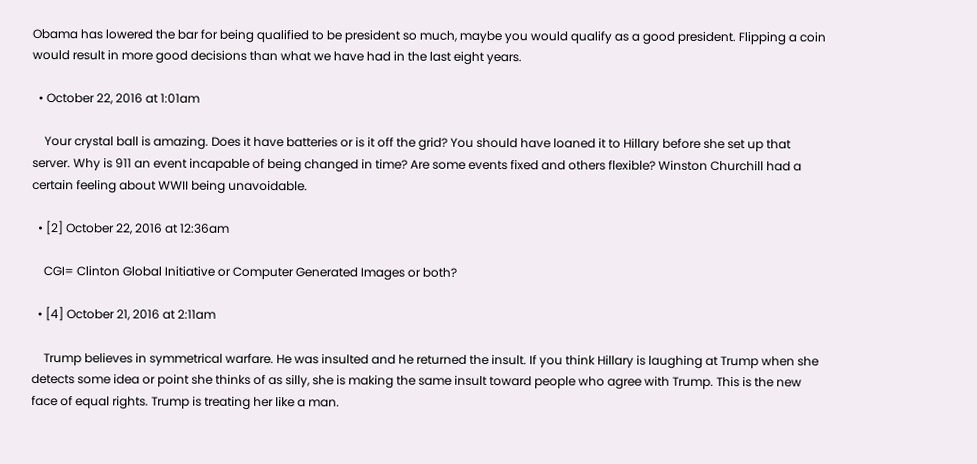Obama has lowered the bar for being qualified to be president so much, maybe you would qualify as a good president. Flipping a coin would result in more good decisions than what we have had in the last eight years.

  • October 22, 2016 at 1:01am

    Your crystal ball is amazing. Does it have batteries or is it off the grid? You should have loaned it to Hillary before she set up that server. Why is 911 an event incapable of being changed in time? Are some events fixed and others flexible? Winston Churchill had a certain feeling about WWII being unavoidable.

  • [2] October 22, 2016 at 12:36am

    CGI= Clinton Global Initiative or Computer Generated Images or both?

  • [4] October 21, 2016 at 2:11am

    Trump believes in symmetrical warfare. He was insulted and he returned the insult. If you think Hillary is laughing at Trump when she detects some idea or point she thinks of as silly, she is making the same insult toward people who agree with Trump. This is the new face of equal rights. Trump is treating her like a man.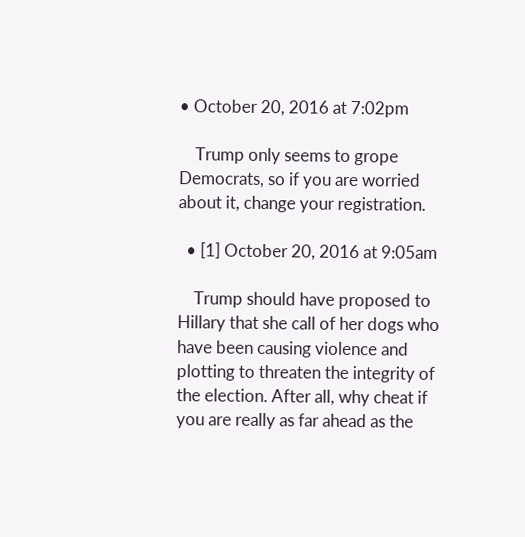• October 20, 2016 at 7:02pm

    Trump only seems to grope Democrats, so if you are worried about it, change your registration.

  • [1] October 20, 2016 at 9:05am

    Trump should have proposed to Hillary that she call of her dogs who have been causing violence and plotting to threaten the integrity of the election. After all, why cheat if you are really as far ahead as the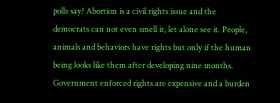polls say? Abortion is a civil rights issue and the democrats can not even smell it, let alone see it. People, animals and behaviors have rights but only if the human being looks like them after developing nine months. Government enforced rights are expensive and a burden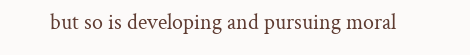but so is developing and pursuing moral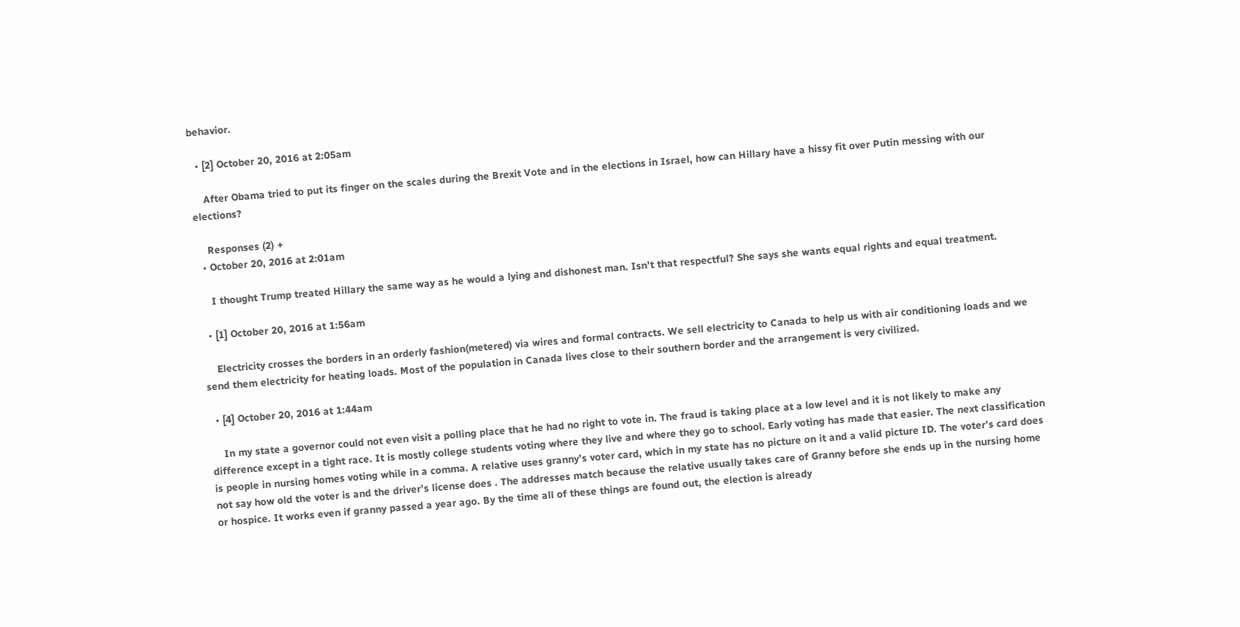behavior.

  • [2] October 20, 2016 at 2:05am

    After Obama tried to put its finger on the scales during the Brexit Vote and in the elections in Israel, how can Hillary have a hissy fit over Putin messing with our elections?

    Responses (2) +
  • October 20, 2016 at 2:01am

    I thought Trump treated Hillary the same way as he would a lying and dishonest man. Isn’t that respectful? She says she wants equal rights and equal treatment.

  • [1] October 20, 2016 at 1:56am

    Electricity crosses the borders in an orderly fashion(metered) via wires and formal contracts. We sell electricity to Canada to help us with air conditioning loads and we send them electricity for heating loads. Most of the population in Canada lives close to their southern border and the arrangement is very civilized.

  • [4] October 20, 2016 at 1:44am

    In my state a governor could not even visit a polling place that he had no right to vote in. The fraud is taking place at a low level and it is not likely to make any difference except in a tight race. It is mostly college students voting where they live and where they go to school. Early voting has made that easier. The next classification is people in nursing homes voting while in a comma. A relative uses granny’s voter card, which in my state has no picture on it and a valid picture ID. The voter’s card does not say how old the voter is and the driver’s license does . The addresses match because the relative usually takes care of Granny before she ends up in the nursing home or hospice. It works even if granny passed a year ago. By the time all of these things are found out, the election is already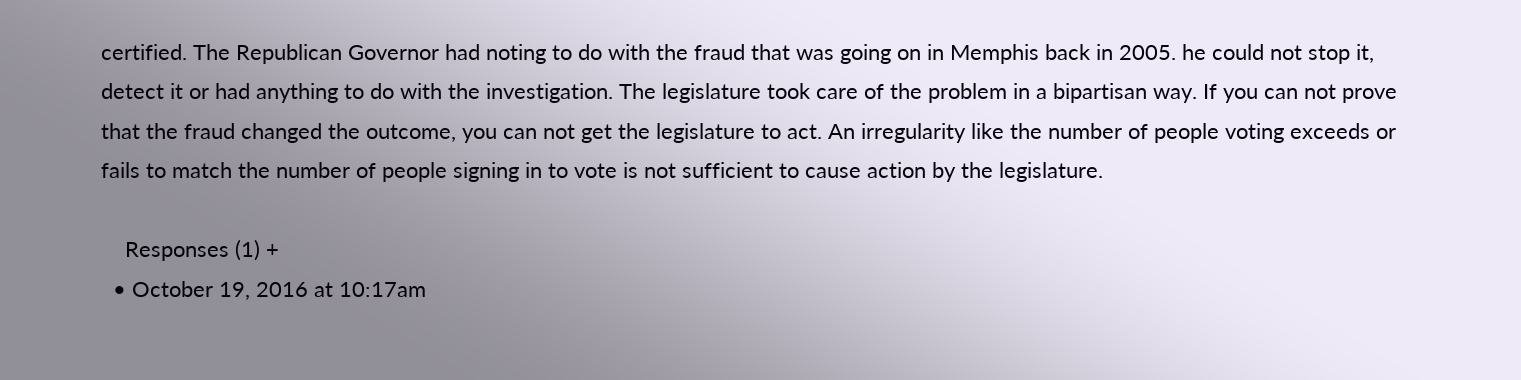certified. The Republican Governor had noting to do with the fraud that was going on in Memphis back in 2005. he could not stop it, detect it or had anything to do with the investigation. The legislature took care of the problem in a bipartisan way. If you can not prove that the fraud changed the outcome, you can not get the legislature to act. An irregularity like the number of people voting exceeds or fails to match the number of people signing in to vote is not sufficient to cause action by the legislature.

    Responses (1) +
  • October 19, 2016 at 10:17am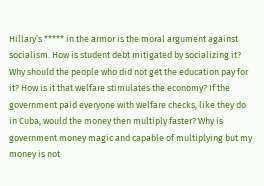Hillary’s ***** in the armor is the moral argument against socialism. How is student debt mitigated by socializing it? Why should the people who did not get the education pay for it? How is it that welfare stimulates the economy? If the government paid everyone with welfare checks, like they do in Cuba, would the money then multiply faster? Why is government money magic and capable of multiplying but my money is not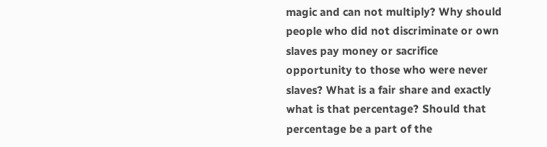magic and can not multiply? Why should people who did not discriminate or own slaves pay money or sacrifice opportunity to those who were never slaves? What is a fair share and exactly what is that percentage? Should that percentage be a part of the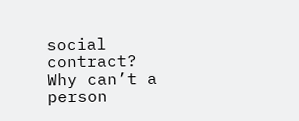social contract? Why can’t a person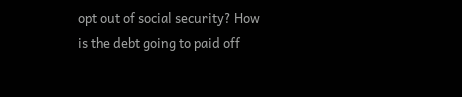opt out of social security? How is the debt going to paid off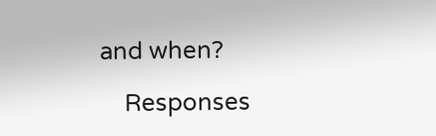and when?

    Responses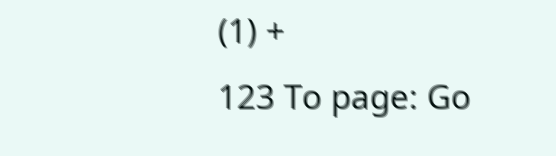(1) +
123 To page: Go